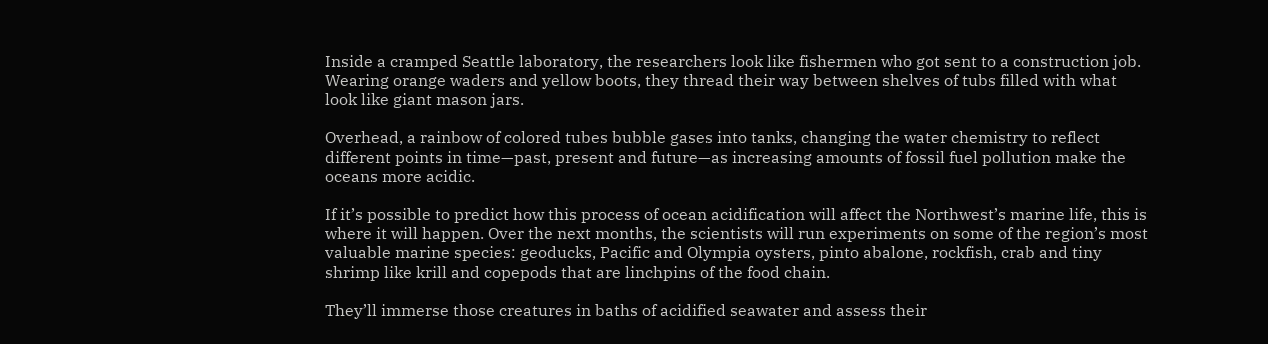Inside a cramped Seattle laboratory, the researchers look like fishermen who got sent to a construction job. Wearing orange waders and yellow boots, they thread their way between shelves of tubs filled with what look like giant mason jars.

Overhead, a rainbow of colored tubes bubble gases into tanks, changing the water chemistry to reflect different points in time—past, present and future—as increasing amounts of fossil fuel pollution make the oceans more acidic.

If it’s possible to predict how this process of ocean acidification will affect the Northwest’s marine life, this is where it will happen. Over the next months, the scientists will run experiments on some of the region’s most valuable marine species: geoducks, Pacific and Olympia oysters, pinto abalone, rockfish, crab and tiny shrimp like krill and copepods that are linchpins of the food chain.

They’ll immerse those creatures in baths of acidified seawater and assess their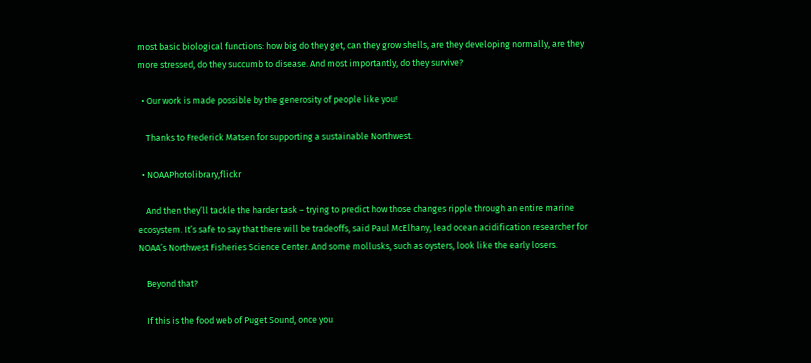most basic biological functions: how big do they get, can they grow shells, are they developing normally, are they more stressed, do they succumb to disease. And most importantly, do they survive?

  • Our work is made possible by the generosity of people like you!

    Thanks to Frederick Matsen for supporting a sustainable Northwest.

  • NOAAPhotolibrary,flickr

    And then they’ll tackle the harder task – trying to predict how those changes ripple through an entire marine ecosystem. It’s safe to say that there will be tradeoffs, said Paul McElhany, lead ocean acidification researcher for NOAA’s Northwest Fisheries Science Center. And some mollusks, such as oysters, look like the early losers.

    Beyond that?

    If this is the food web of Puget Sound, once you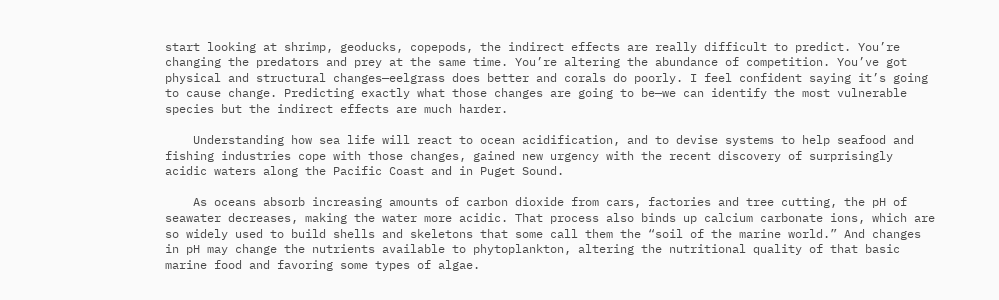start looking at shrimp, geoducks, copepods, the indirect effects are really difficult to predict. You’re changing the predators and prey at the same time. You’re altering the abundance of competition. You’ve got physical and structural changes—eelgrass does better and corals do poorly. I feel confident saying it’s going to cause change. Predicting exactly what those changes are going to be—we can identify the most vulnerable species but the indirect effects are much harder.

    Understanding how sea life will react to ocean acidification, and to devise systems to help seafood and fishing industries cope with those changes, gained new urgency with the recent discovery of surprisingly acidic waters along the Pacific Coast and in Puget Sound.

    As oceans absorb increasing amounts of carbon dioxide from cars, factories and tree cutting, the pH of seawater decreases, making the water more acidic. That process also binds up calcium carbonate ions, which are so widely used to build shells and skeletons that some call them the “soil of the marine world.” And changes in pH may change the nutrients available to phytoplankton, altering the nutritional quality of that basic marine food and favoring some types of algae.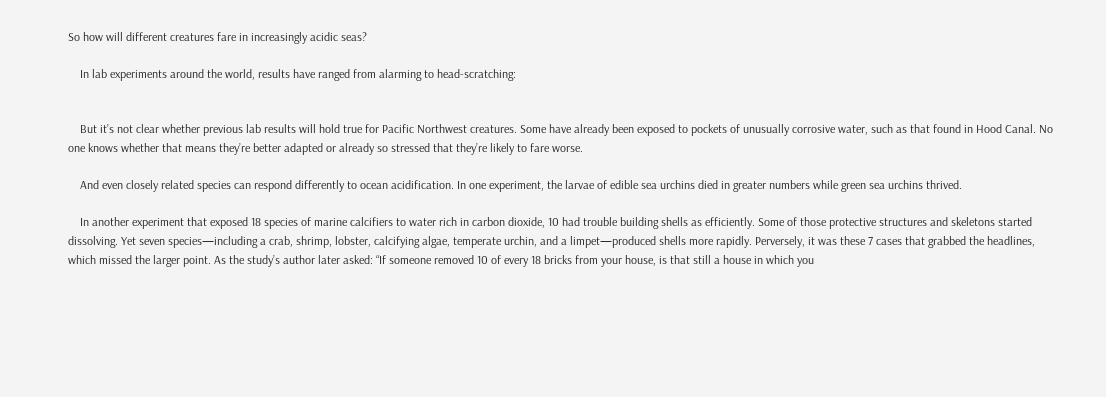So how will different creatures fare in increasingly acidic seas?

    In lab experiments around the world, results have ranged from alarming to head-scratching:


    But it’s not clear whether previous lab results will hold true for Pacific Northwest creatures. Some have already been exposed to pockets of unusually corrosive water, such as that found in Hood Canal. No one knows whether that means they’re better adapted or already so stressed that they’re likely to fare worse.

    And even closely related species can respond differently to ocean acidification. In one experiment, the larvae of edible sea urchins died in greater numbers while green sea urchins thrived.

    In another experiment that exposed 18 species of marine calcifiers to water rich in carbon dioxide, 10 had trouble building shells as efficiently. Some of those protective structures and skeletons started dissolving. Yet seven species—including a crab, shrimp, lobster, calcifying algae, temperate urchin, and a limpet—produced shells more rapidly. Perversely, it was these 7 cases that grabbed the headlines, which missed the larger point. As the study’s author later asked: “If someone removed 10 of every 18 bricks from your house, is that still a house in which you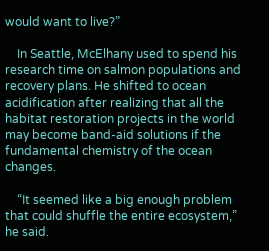would want to live?”

    In Seattle, McElhany used to spend his research time on salmon populations and recovery plans. He shifted to ocean acidification after realizing that all the habitat restoration projects in the world may become band-aid solutions if the fundamental chemistry of the ocean changes.

    “It seemed like a big enough problem that could shuffle the entire ecosystem,” he said.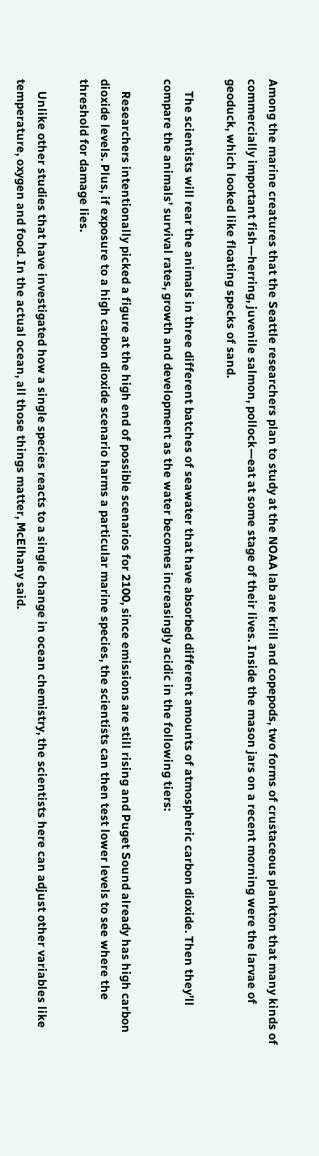Among the marine creatures that the Seattle researchers plan to study at the NOAA lab are krill and copepods, two forms of crustaceous plankton that many kinds of commercially important fish—herring, juvenile salmon, pollock—eat at some stage of their lives. Inside the mason jars on a recent morning were the larvae of geoduck, which looked like floating specks of sand.

    The scientists will rear the animals in three different batches of seawater that have absorbed different amounts of atmospheric carbon dioxide. Then they’ll compare the animals’ survival rates, growth and development as the water becomes increasingly acidic in the following tiers:

    Researchers intentionally picked a figure at the high end of possible scenarios for 2100, since emissions are still rising and Puget Sound already has high carbon dioxide levels. Plus, if exposure to a high carbon dioxide scenario harms a particular marine species, the scientists can then test lower levels to see where the threshold for damage lies.

    Unlike other studies that have investigated how a single species reacts to a single change in ocean chemistry, the scientists here can adjust other variables like temperature, oxygen and food. In the actual ocean, all those things matter, McElhany said.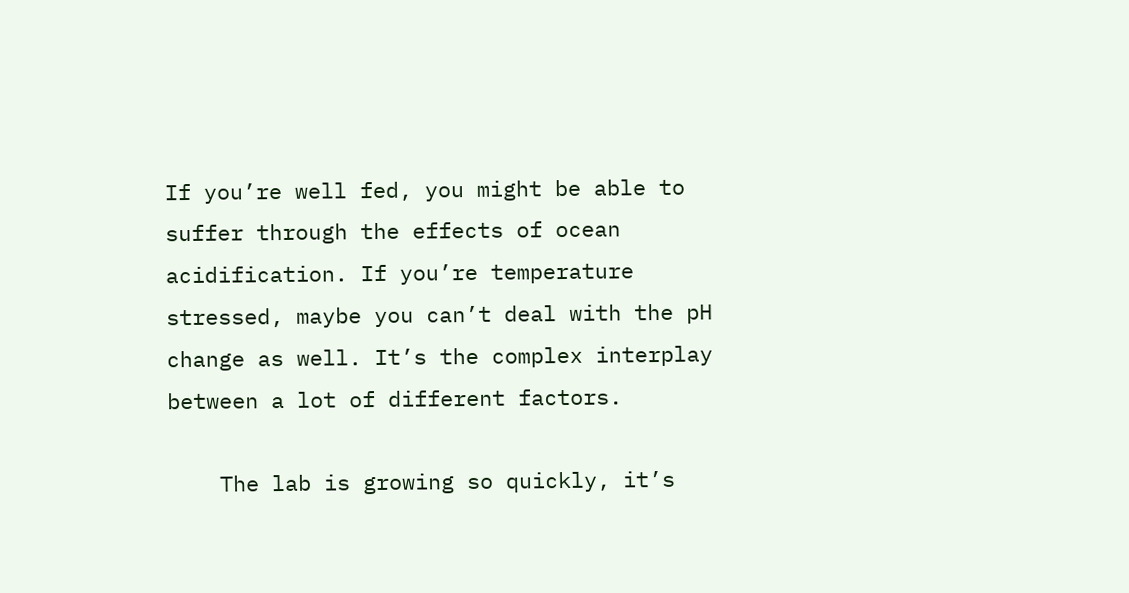If you’re well fed, you might be able to suffer through the effects of ocean acidification. If you’re temperature stressed, maybe you can’t deal with the pH change as well. It’s the complex interplay between a lot of different factors.

    The lab is growing so quickly, it’s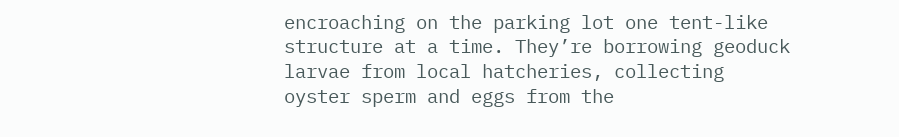encroaching on the parking lot one tent-like structure at a time. They’re borrowing geoduck larvae from local hatcheries, collecting oyster sperm and eggs from the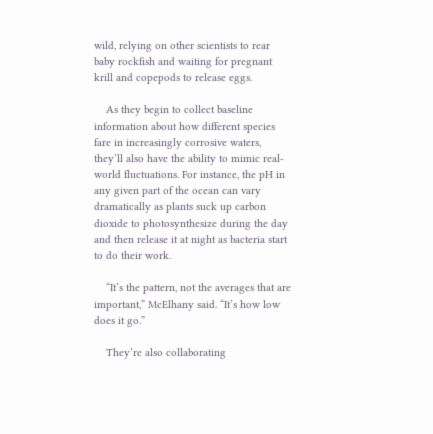wild, relying on other scientists to rear baby rockfish and waiting for pregnant krill and copepods to release eggs.

    As they begin to collect baseline information about how different species fare in increasingly corrosive waters, they’ll also have the ability to mimic real-world fluctuations. For instance, the pH in any given part of the ocean can vary dramatically as plants suck up carbon dioxide to photosynthesize during the day and then release it at night as bacteria start to do their work.

    “It’s the pattern, not the averages that are important,” McElhany said. “It’s how low does it go.”

    They’re also collaborating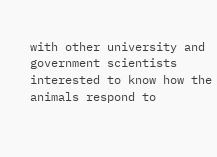with other university and government scientists interested to know how the animals respond to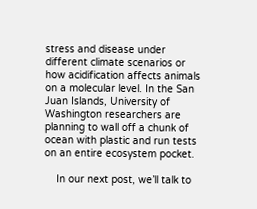stress and disease under different climate scenarios or how acidification affects animals on a molecular level. In the San Juan Islands, University of Washington researchers are planning to wall off a chunk of ocean with plastic and run tests on an entire ecosystem pocket.

    In our next post, we’ll talk to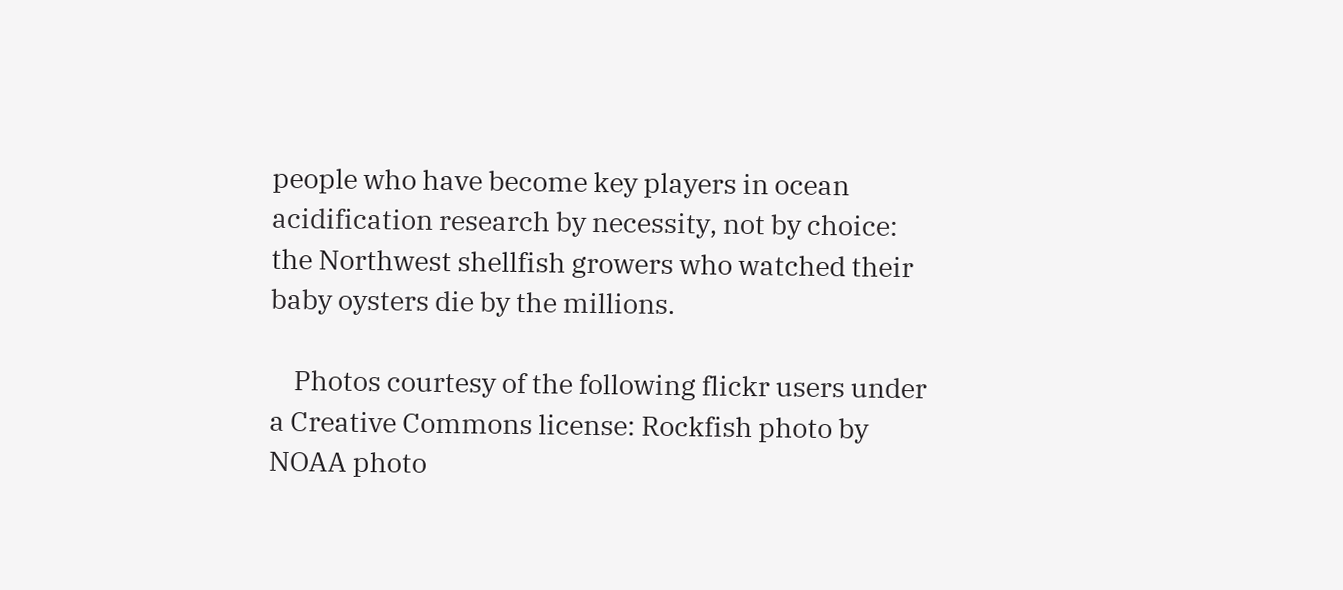people who have become key players in ocean acidification research by necessity, not by choice: the Northwest shellfish growers who watched their baby oysters die by the millions.

    Photos courtesy of the following flickr users under a Creative Commons license: Rockfish photo by NOAA photo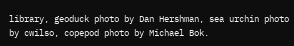library, geoduck photo by Dan Hershman, sea urchin photo by cwilso, copepod photo by Michael Bok.